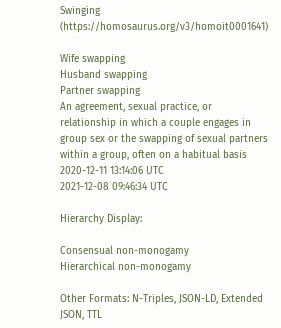Swinging (https://homosaurus.org/v3/homoit0001641)

Wife swapping
Husband swapping
Partner swapping
An agreement, sexual practice, or relationship in which a couple engages in group sex or the swapping of sexual partners within a group, often on a habitual basis
2020-12-11 13:14:06 UTC
2021-12-08 09:46:34 UTC

Hierarchy Display:

Consensual non-monogamy
Hierarchical non-monogamy

Other Formats: N-Triples, JSON-LD, Extended JSON, TTL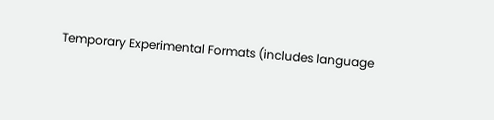Temporary Experimental Formats (includes language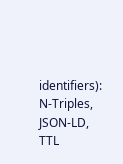identifiers): N-Triples, JSON-LD, TTL